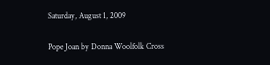Saturday, August 1, 2009

Pope Joan by Donna Woolfolk Cross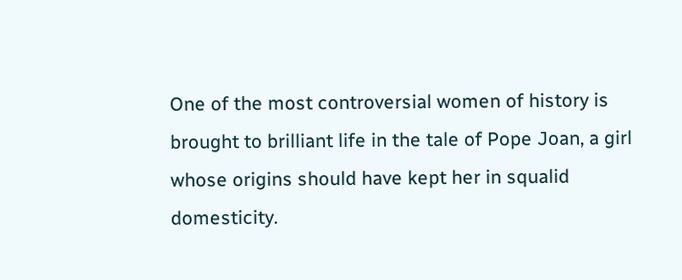One of the most controversial women of history is brought to brilliant life in the tale of Pope Joan, a girl whose origins should have kept her in squalid domesticity.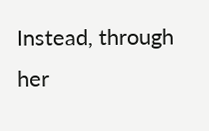Instead, through her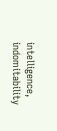intelligence, indomitability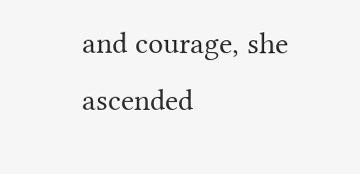and courage, she ascended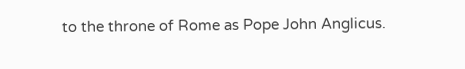to the throne of Rome as Pope John Anglicus.